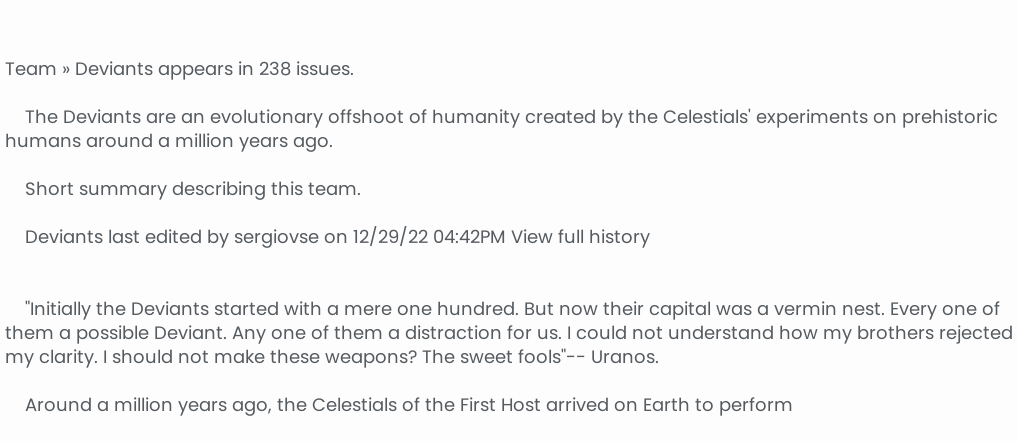Team » Deviants appears in 238 issues.

    The Deviants are an evolutionary offshoot of humanity created by the Celestials' experiments on prehistoric humans around a million years ago.

    Short summary describing this team.

    Deviants last edited by sergiovse on 12/29/22 04:42PM View full history


    "Initially the Deviants started with a mere one hundred. But now their capital was a vermin nest. Every one of them a possible Deviant. Any one of them a distraction for us. I could not understand how my brothers rejected my clarity. I should not make these weapons? The sweet fools"-- Uranos.

    Around a million years ago, the Celestials of the First Host arrived on Earth to perform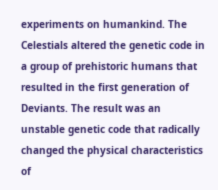experiments on humankind. The Celestials altered the genetic code in a group of prehistoric humans that resulted in the first generation of Deviants. The result was an unstable genetic code that radically changed the physical characteristics of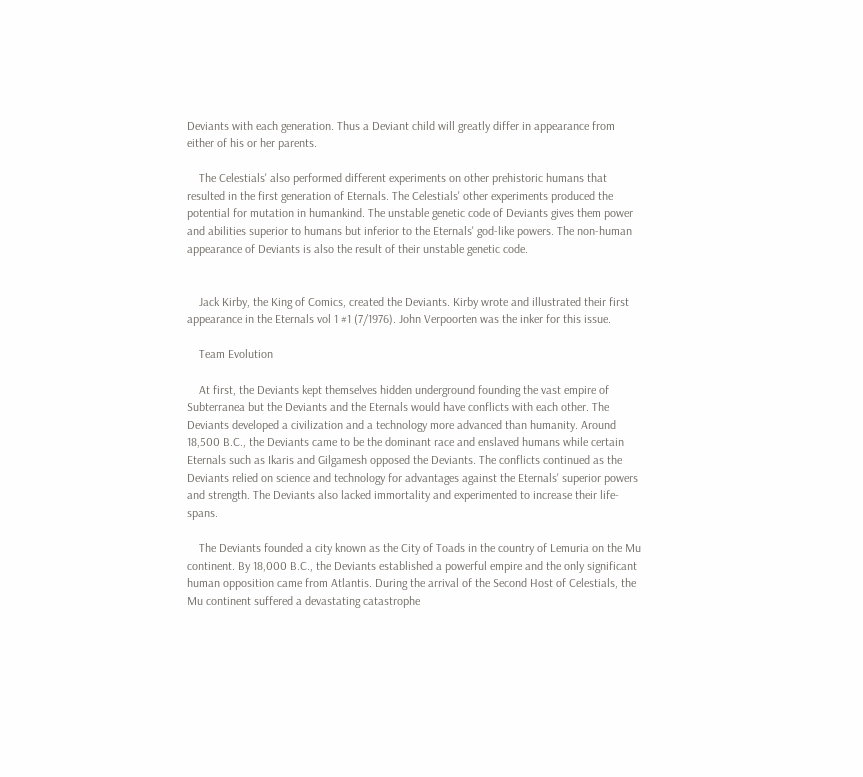Deviants with each generation. Thus a Deviant child will greatly differ in appearance from either of his or her parents.

    The Celestials' also performed different experiments on other prehistoric humans that resulted in the first generation of Eternals. The Celestials' other experiments produced the potential for mutation in humankind. The unstable genetic code of Deviants gives them power and abilities superior to humans but inferior to the Eternals' god-like powers. The non-human appearance of Deviants is also the result of their unstable genetic code.


    Jack Kirby, the King of Comics, created the Deviants. Kirby wrote and illustrated their first appearance in the Eternals vol 1 #1 (7/1976). John Verpoorten was the inker for this issue.

    Team Evolution

    At first, the Deviants kept themselves hidden underground founding the vast empire of Subterranea but the Deviants and the Eternals would have conflicts with each other. The Deviants developed a civilization and a technology more advanced than humanity. Around 18,500 B.C., the Deviants came to be the dominant race and enslaved humans while certain Eternals such as Ikaris and Gilgamesh opposed the Deviants. The conflicts continued as the Deviants relied on science and technology for advantages against the Eternals' superior powers and strength. The Deviants also lacked immortality and experimented to increase their life-spans.

    The Deviants founded a city known as the City of Toads in the country of Lemuria on the Mu continent. By 18,000 B.C., the Deviants established a powerful empire and the only significant human opposition came from Atlantis. During the arrival of the Second Host of Celestials, the Mu continent suffered a devastating catastrophe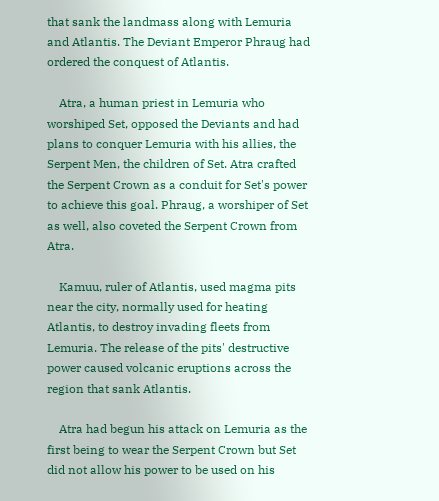that sank the landmass along with Lemuria and Atlantis. The Deviant Emperor Phraug had ordered the conquest of Atlantis.

    Atra, a human priest in Lemuria who worshiped Set, opposed the Deviants and had plans to conquer Lemuria with his allies, the Serpent Men, the children of Set. Atra crafted the Serpent Crown as a conduit for Set's power to achieve this goal. Phraug, a worshiper of Set as well, also coveted the Serpent Crown from Atra.

    Kamuu, ruler of Atlantis, used magma pits near the city, normally used for heating Atlantis, to destroy invading fleets from Lemuria. The release of the pits' destructive power caused volcanic eruptions across the region that sank Atlantis.

    Atra had begun his attack on Lemuria as the first being to wear the Serpent Crown but Set did not allow his power to be used on his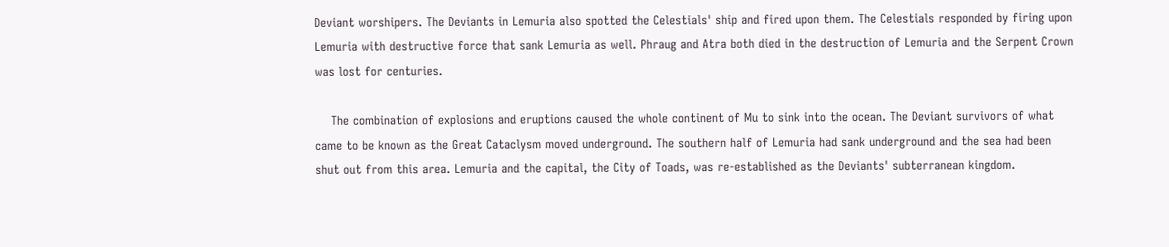Deviant worshipers. The Deviants in Lemuria also spotted the Celestials' ship and fired upon them. The Celestials responded by firing upon Lemuria with destructive force that sank Lemuria as well. Phraug and Atra both died in the destruction of Lemuria and the Serpent Crown was lost for centuries.

    The combination of explosions and eruptions caused the whole continent of Mu to sink into the ocean. The Deviant survivors of what came to be known as the Great Cataclysm moved underground. The southern half of Lemuria had sank underground and the sea had been shut out from this area. Lemuria and the capital, the City of Toads, was re-established as the Deviants' subterranean kingdom.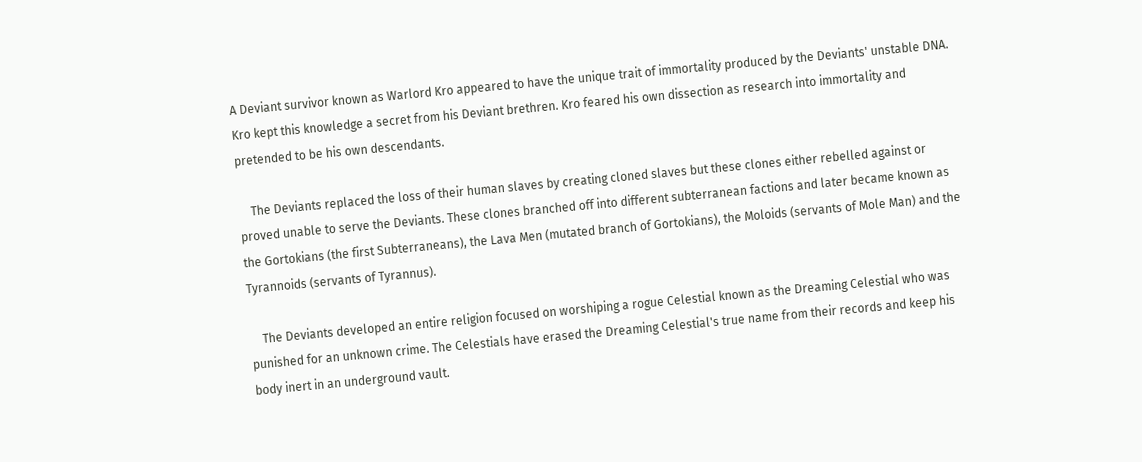A Deviant survivor known as Warlord Kro appeared to have the unique trait of immortality produced by the Deviants' unstable DNA. Kro kept this knowledge a secret from his Deviant brethren. Kro feared his own dissection as research into immortality and pretended to be his own descendants.

    The Deviants replaced the loss of their human slaves by creating cloned slaves but these clones either rebelled against or proved unable to serve the Deviants. These clones branched off into different subterranean factions and later became known as the Gortokians (the first Subterraneans), the Lava Men (mutated branch of Gortokians), the Moloids (servants of Mole Man) and the Tyrannoids (servants of Tyrannus).

    The Deviants developed an entire religion focused on worshiping a rogue Celestial known as the Dreaming Celestial who was punished for an unknown crime. The Celestials have erased the Dreaming Celestial's true name from their records and keep his body inert in an underground vault.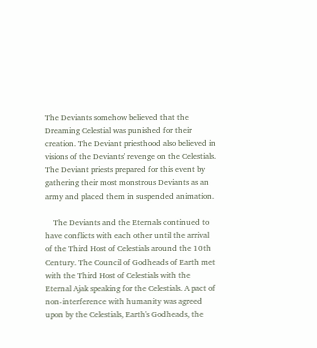The Deviants somehow believed that the Dreaming Celestial was punished for their creation. The Deviant priesthood also believed in visions of the Deviants' revenge on the Celestials. The Deviant priests prepared for this event by gathering their most monstrous Deviants as an army and placed them in suspended animation.

    The Deviants and the Eternals continued to have conflicts with each other until the arrival of the Third Host of Celestials around the 10th Century. The Council of Godheads of Earth met with the Third Host of Celestials with the Eternal Ajak speaking for the Celestials. A pact of non-interference with humanity was agreed upon by the Celestials, Earth's Godheads, the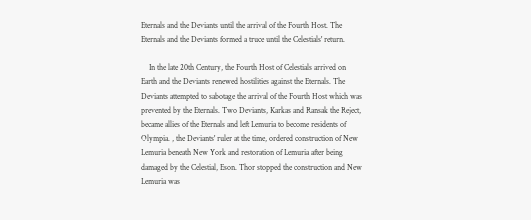Eternals and the Deviants until the arrival of the Fourth Host. The Eternals and the Deviants formed a truce until the Celestials' return.

    In the late 20th Century, the Fourth Host of Celestials arrived on Earth and the Deviants renewed hostilities against the Eternals. The Deviants attempted to sabotage the arrival of the Fourth Host which was prevented by the Eternals. Two Deviants, Karkas and Ransak the Reject, became allies of the Eternals and left Lemuria to become residents of Olympia. , the Deviants' ruler at the time, ordered construction of New Lemuria beneath New York and restoration of Lemuria after being damaged by the Celestial, Eson. Thor stopped the construction and New Lemuria was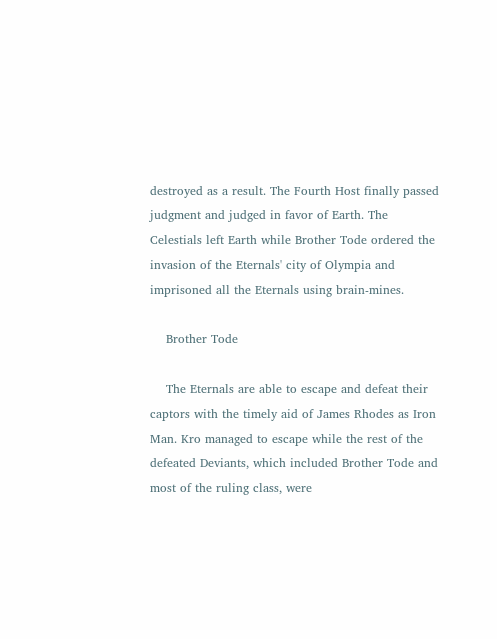destroyed as a result. The Fourth Host finally passed judgment and judged in favor of Earth. The Celestials left Earth while Brother Tode ordered the invasion of the Eternals' city of Olympia and imprisoned all the Eternals using brain-mines.

    Brother Tode

    The Eternals are able to escape and defeat their captors with the timely aid of James Rhodes as Iron Man. Kro managed to escape while the rest of the defeated Deviants, which included Brother Tode and most of the ruling class, were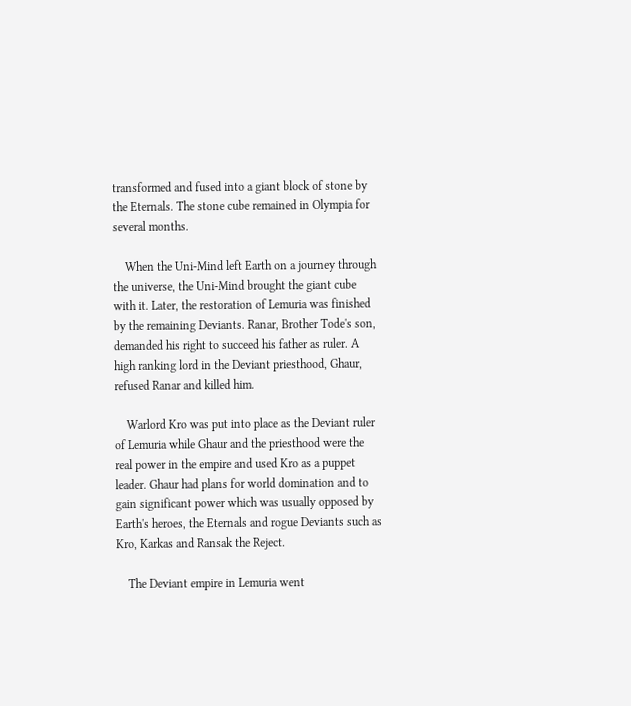transformed and fused into a giant block of stone by the Eternals. The stone cube remained in Olympia for several months.

    When the Uni-Mind left Earth on a journey through the universe, the Uni-Mind brought the giant cube with it. Later, the restoration of Lemuria was finished by the remaining Deviants. Ranar, Brother Tode's son, demanded his right to succeed his father as ruler. A high ranking lord in the Deviant priesthood, Ghaur, refused Ranar and killed him.

    Warlord Kro was put into place as the Deviant ruler of Lemuria while Ghaur and the priesthood were the real power in the empire and used Kro as a puppet leader. Ghaur had plans for world domination and to gain significant power which was usually opposed by Earth's heroes, the Eternals and rogue Deviants such as Kro, Karkas and Ransak the Reject.

    The Deviant empire in Lemuria went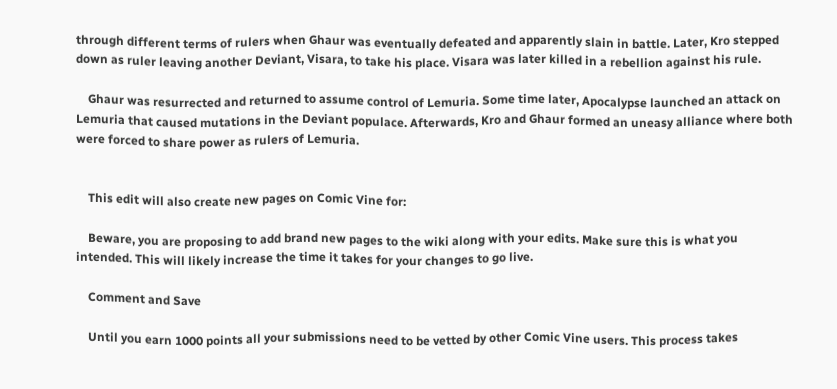through different terms of rulers when Ghaur was eventually defeated and apparently slain in battle. Later, Kro stepped down as ruler leaving another Deviant, Visara, to take his place. Visara was later killed in a rebellion against his rule.

    Ghaur was resurrected and returned to assume control of Lemuria. Some time later, Apocalypse launched an attack on Lemuria that caused mutations in the Deviant populace. Afterwards, Kro and Ghaur formed an uneasy alliance where both were forced to share power as rulers of Lemuria.


    This edit will also create new pages on Comic Vine for:

    Beware, you are proposing to add brand new pages to the wiki along with your edits. Make sure this is what you intended. This will likely increase the time it takes for your changes to go live.

    Comment and Save

    Until you earn 1000 points all your submissions need to be vetted by other Comic Vine users. This process takes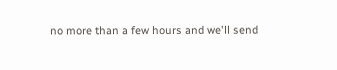no more than a few hours and we'll send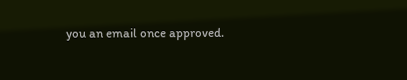you an email once approved.